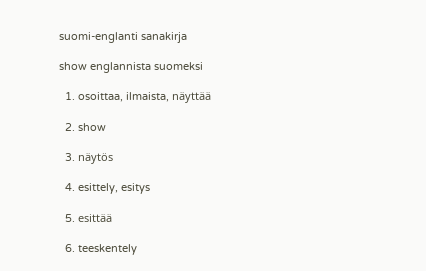suomi-englanti sanakirja

show englannista suomeksi

  1. osoittaa, ilmaista, näyttää

  2. show

  3. näytös

  4. esittely, esitys

  5. esittää

  6. teeskentely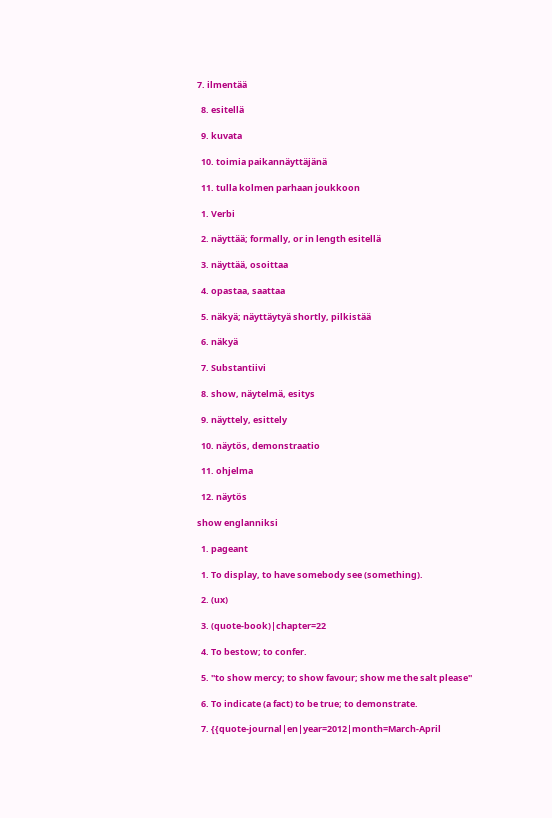7. ilmentää

  8. esitellä

  9. kuvata

  10. toimia paikannäyttäjänä

  11. tulla kolmen parhaan joukkoon

  1. Verbi

  2. näyttää; formally, or in length esitellä

  3. näyttää, osoittaa

  4. opastaa, saattaa

  5. näkyä; näyttäytyä shortly, pilkistää

  6. näkyä

  7. Substantiivi

  8. show, näytelmä, esitys

  9. näyttely, esittely

  10. näytös, demonstraatio

  11. ohjelma

  12. näytös

show englanniksi

  1. pageant

  1. To display, to have somebody see (something).

  2. (ux)

  3. (quote-book)|chapter=22

  4. To bestow; to confer.

  5. ''to show mercy; to show favour; show me the salt please''

  6. To indicate (a fact) to be true; to demonstrate.

  7. {{quote-journal|en|year=2012|month=March-April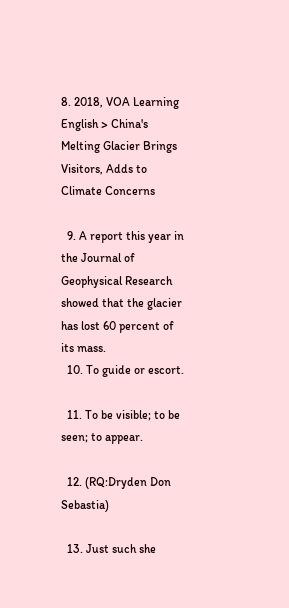8. 2018, VOA Learning English > China's Melting Glacier Brings Visitors, Adds to Climate Concerns

  9. A report this year in the Journal of Geophysical Research showed that the glacier has lost 60 percent of its mass.
  10. To guide or escort.

  11. To be visible; to be seen; to appear.

  12. (RQ:Dryden Don Sebastia)

  13. Just such she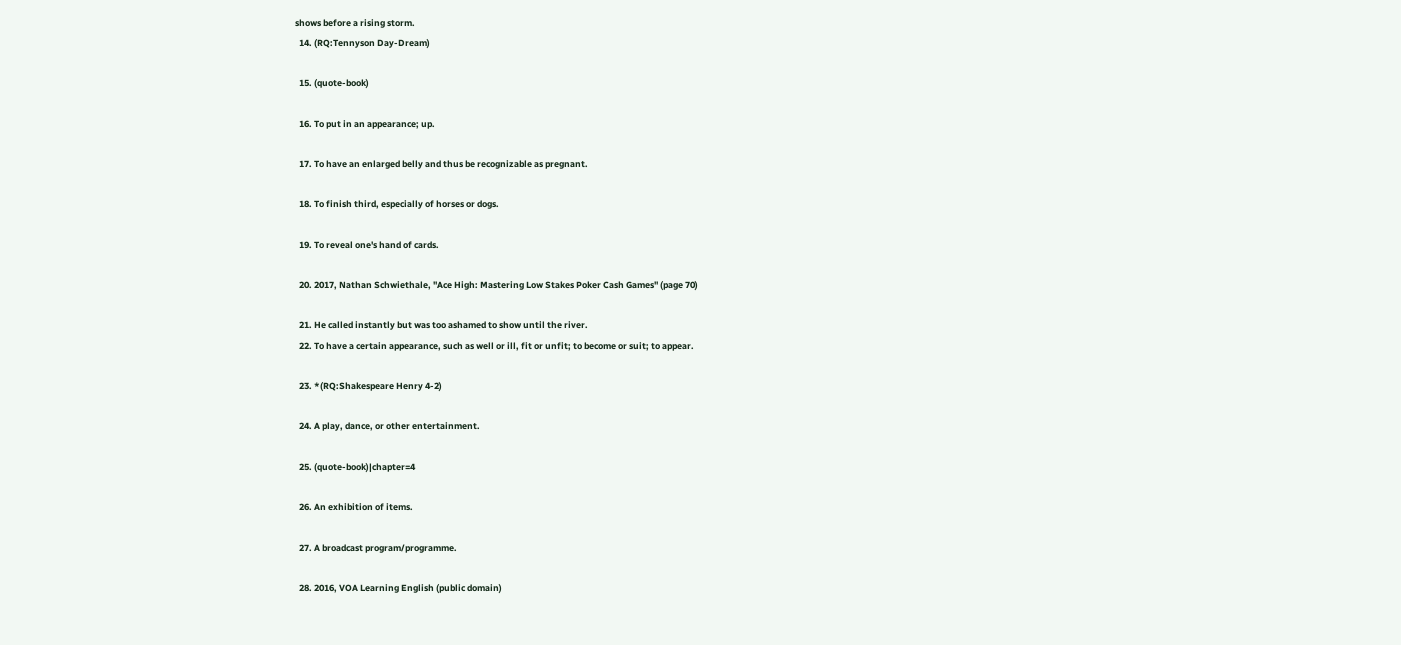shows before a rising storm.
  14. (RQ:Tennyson Day-Dream)

  15. (quote-book)

  16. To put in an appearance; up.

  17. To have an enlarged belly and thus be recognizable as pregnant.

  18. To finish third, especially of horses or dogs.

  19. To reveal one's hand of cards.

  20. 2017, Nathan Schwiethale, ''Ace High: Mastering Low Stakes Poker Cash Games'' (page 70)

  21. He called instantly but was too ashamed to show until the river.
  22. To have a certain appearance, such as well or ill, fit or unfit; to become or suit; to appear.

  23. *(RQ:Shakespeare Henry 4-2)

  24. A play, dance, or other entertainment.

  25. (quote-book)|chapter=4

  26. An exhibition of items.

  27. A broadcast program/programme.

  28. 2016, VOA Learning English (public domain)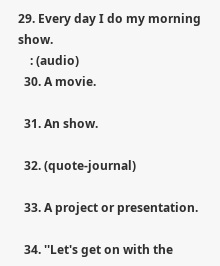29. Every day I do my morning show.
    : (audio)
  30. A movie.

  31. An show.

  32. (quote-journal)

  33. A project or presentation.

  34. ''Let's get on with the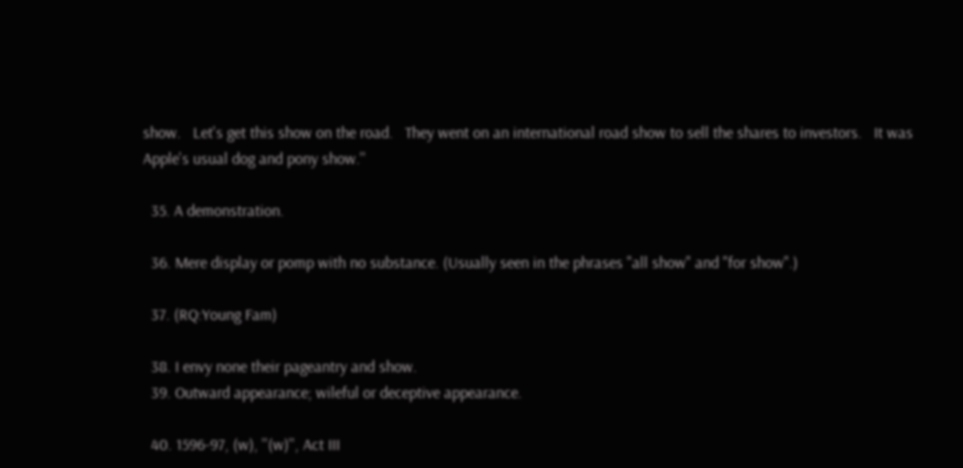show.   Let's get this show on the road.   They went on an international road show to sell the shares to investors.   It was Apple's usual dog and pony show.''

  35. A demonstration.

  36. Mere display or pomp with no substance. (Usually seen in the phrases "all show" and "for show".)

  37. (RQ:Young Fam)

  38. I envy none their pageantry and show.
  39. Outward appearance; wileful or deceptive appearance.

  40. 1596-97, (w), ''(w)'', Act III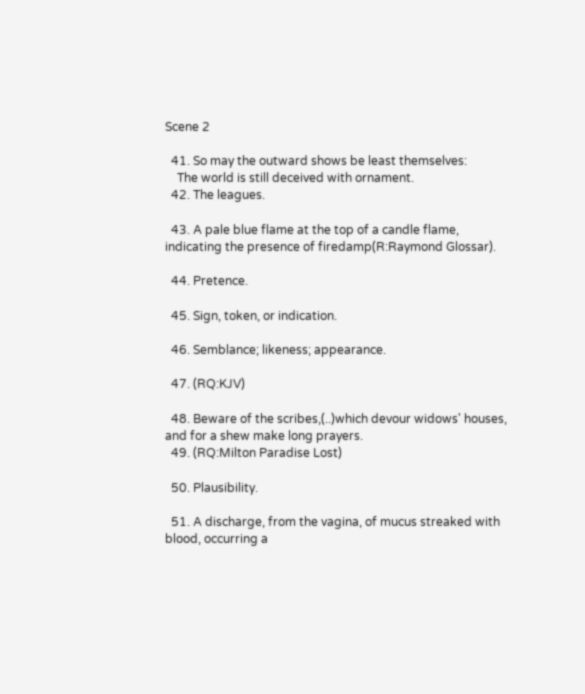Scene 2

  41. So may the outward shows be least themselves:
    The world is still deceived with ornament.
  42. The leagues.

  43. A pale blue flame at the top of a candle flame, indicating the presence of firedamp(R:Raymond Glossar).

  44. Pretence.

  45. Sign, token, or indication.

  46. Semblance; likeness; appearance.

  47. (RQ:KJV)

  48. Beware of the scribes,(..)which devour widows' houses, and for a shew make long prayers.
  49. (RQ:Milton Paradise Lost)

  50. Plausibility.

  51. A discharge, from the vagina, of mucus streaked with blood, occurring a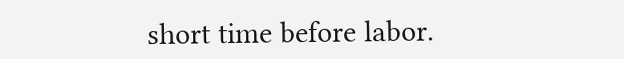short time before labor.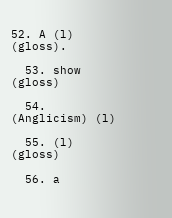52. A (l) (gloss).

  53. show (gloss)

  54. (Anglicism) (l)

  55. (l) (gloss)

  56. a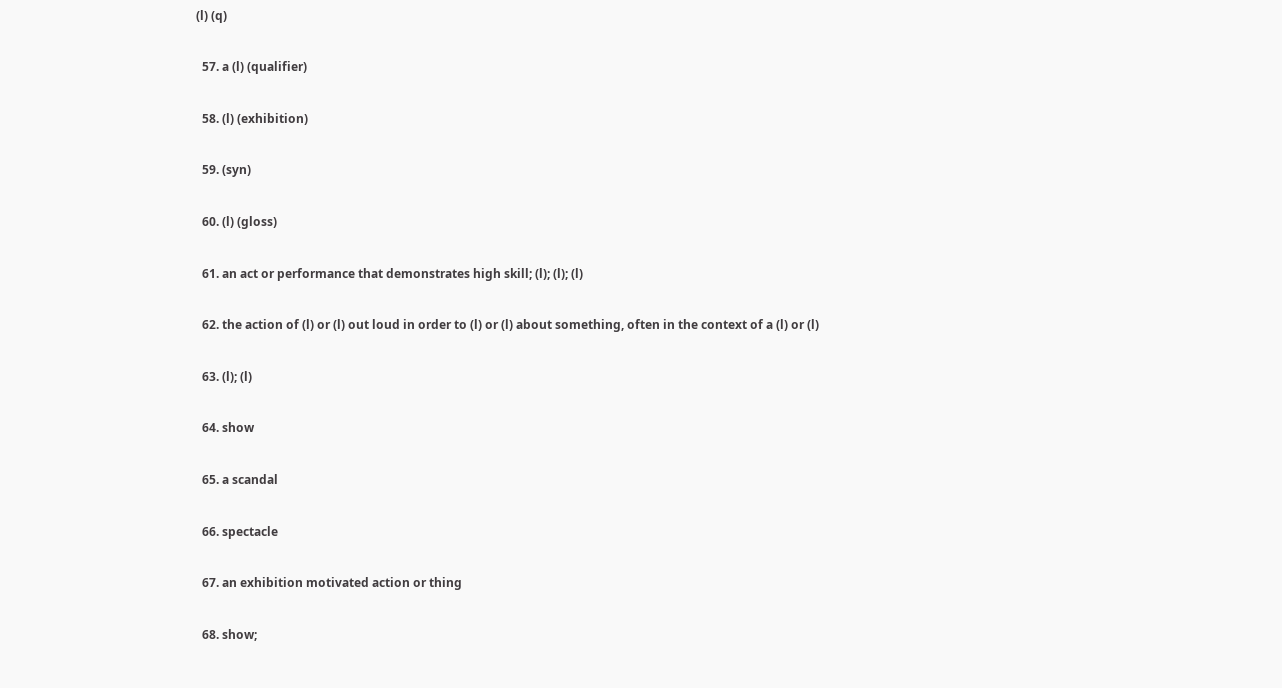(l) (q)

  57. a (l) (qualifier)

  58. (l) (exhibition)

  59. (syn)

  60. (l) (gloss)

  61. an act or performance that demonstrates high skill; (l); (l); (l)

  62. the action of (l) or (l) out loud in order to (l) or (l) about something, often in the context of a (l) or (l)

  63. (l); (l)

  64. show

  65. a scandal

  66. spectacle

  67. an exhibition motivated action or thing

  68. show;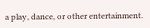a play, dance, or other entertainment.